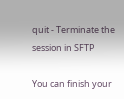quit - Terminate the session in SFTP

You can finish your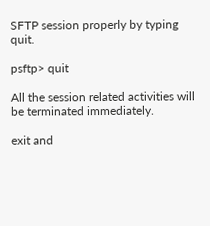SFTP session properly by typing quit.

psftp> quit

All the session related activities will be terminated immediately.

exit and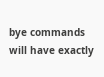bye commands will have exactly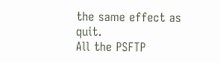the same effect as quit.
All the PSFTP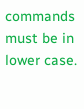commands must be in lower case.